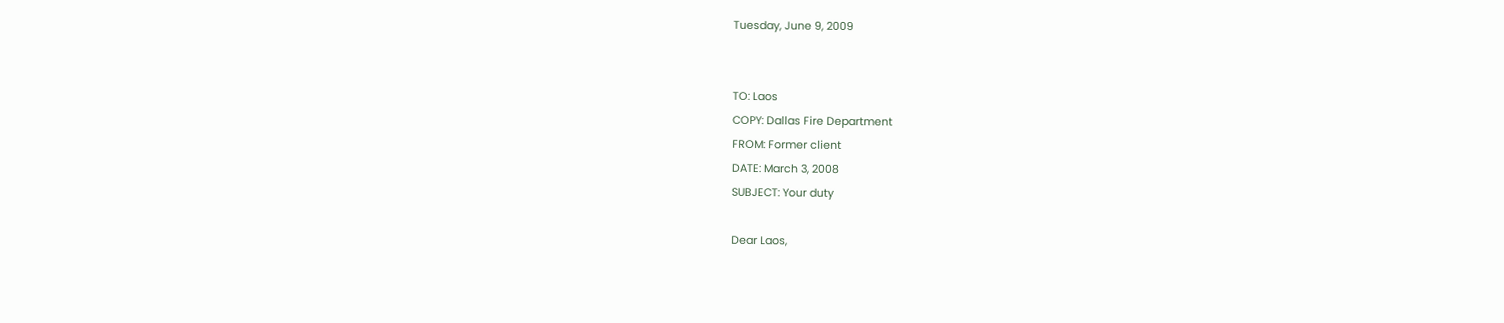Tuesday, June 9, 2009


TO: Laos
COPY: Dallas Fire Department
FROM: Former client
DATE: March 3, 2008
SUBJECT: Your duty

Dear Laos,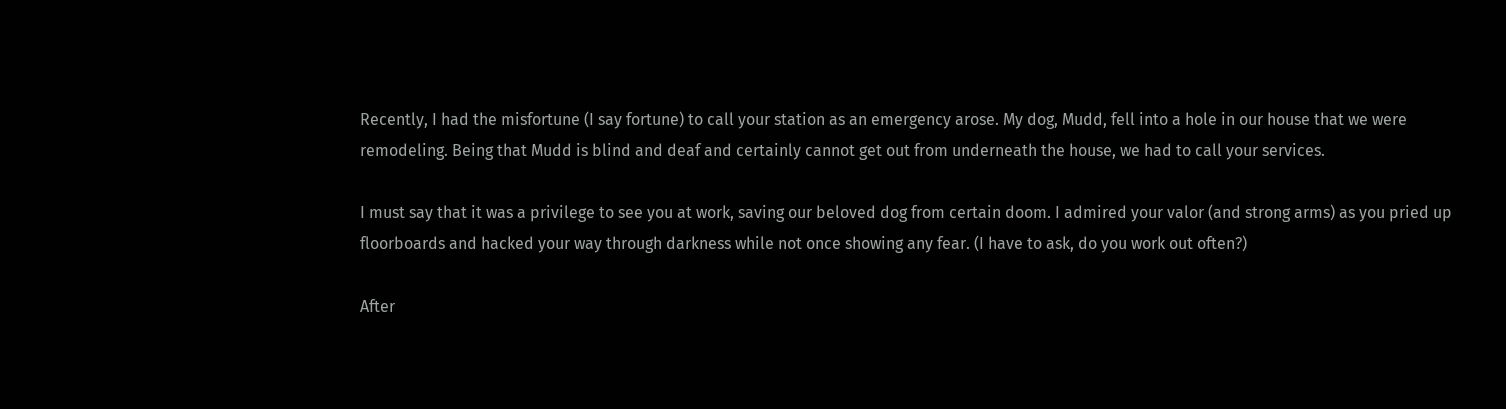Recently, I had the misfortune (I say fortune) to call your station as an emergency arose. My dog, Mudd, fell into a hole in our house that we were remodeling. Being that Mudd is blind and deaf and certainly cannot get out from underneath the house, we had to call your services.

I must say that it was a privilege to see you at work, saving our beloved dog from certain doom. I admired your valor (and strong arms) as you pried up floorboards and hacked your way through darkness while not once showing any fear. (I have to ask, do you work out often?)

After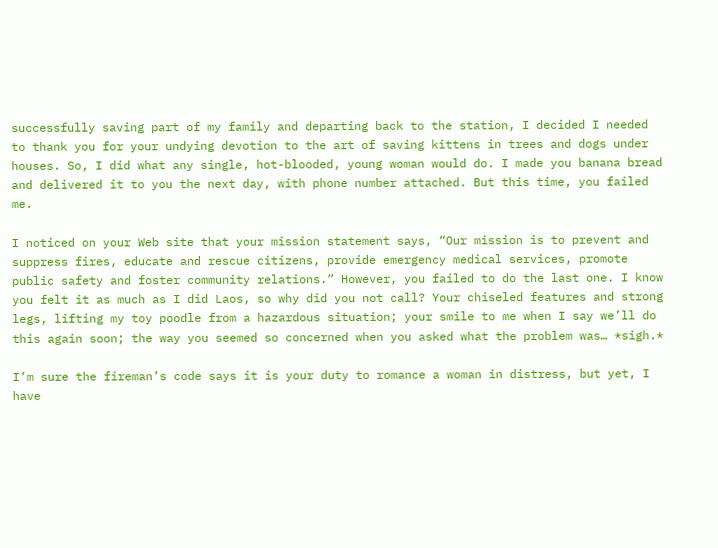successfully saving part of my family and departing back to the station, I decided I needed to thank you for your undying devotion to the art of saving kittens in trees and dogs under houses. So, I did what any single, hot-blooded, young woman would do. I made you banana bread and delivered it to you the next day, with phone number attached. But this time, you failed me.

I noticed on your Web site that your mission statement says, “Our mission is to prevent and suppress fires, educate and rescue citizens, provide emergency medical services, promote public safety and foster community relations.” However, you failed to do the last one. I know you felt it as much as I did Laos, so why did you not call? Your chiseled features and strong legs, lifting my toy poodle from a hazardous situation; your smile to me when I say we’ll do this again soon; the way you seemed so concerned when you asked what the problem was… *sigh.*

I’m sure the fireman’s code says it is your duty to romance a woman in distress, but yet, I have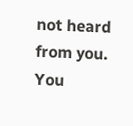not heard from you. You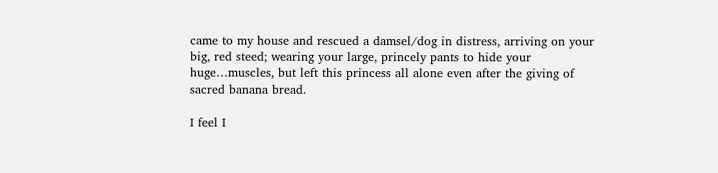came to my house and rescued a damsel/dog in distress, arriving on your big, red steed; wearing your large, princely pants to hide your huge…muscles, but left this princess all alone even after the giving of sacred banana bread.

I feel I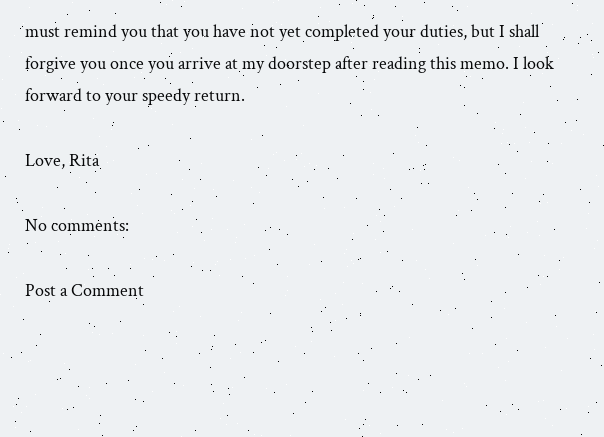must remind you that you have not yet completed your duties, but I shall forgive you once you arrive at my doorstep after reading this memo. I look forward to your speedy return.

Love, Rita

No comments:

Post a Comment